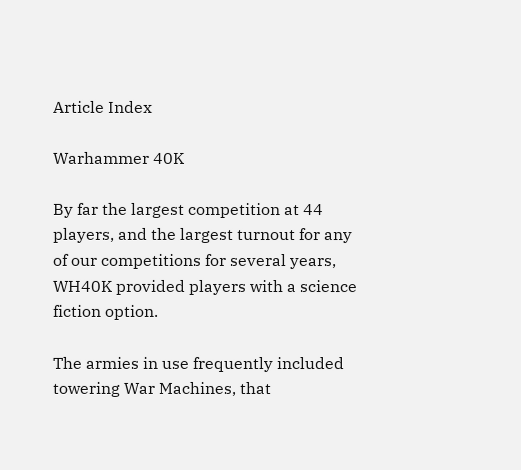Article Index

Warhammer 40K

By far the largest competition at 44 players, and the largest turnout for any of our competitions for several years, WH40K provided players with a science fiction option.

The armies in use frequently included towering War Machines, that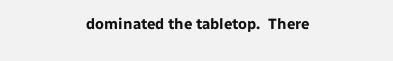dominated the tabletop.  There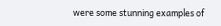were some stunning examples of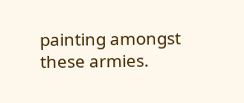painting amongst these armies.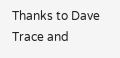Thanks to Dave Trace and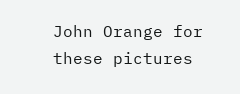John Orange for these pictures